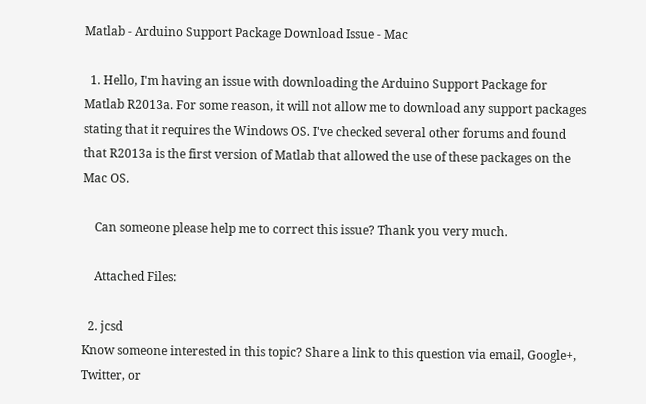Matlab - Arduino Support Package Download Issue - Mac

  1. Hello, I'm having an issue with downloading the Arduino Support Package for Matlab R2013a. For some reason, it will not allow me to download any support packages stating that it requires the Windows OS. I've checked several other forums and found that R2013a is the first version of Matlab that allowed the use of these packages on the Mac OS.

    Can someone please help me to correct this issue? Thank you very much.

    Attached Files:

  2. jcsd
Know someone interested in this topic? Share a link to this question via email, Google+, Twitter, or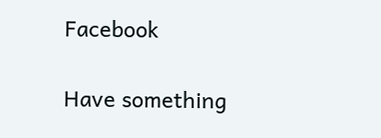Facebook

Have something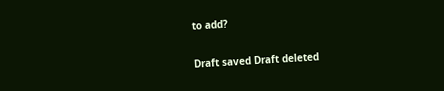to add?

Draft saved Draft deleted